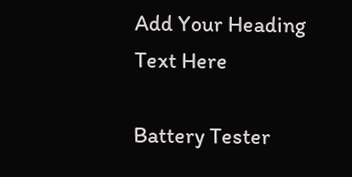Add Your Heading Text Here

Battery Tester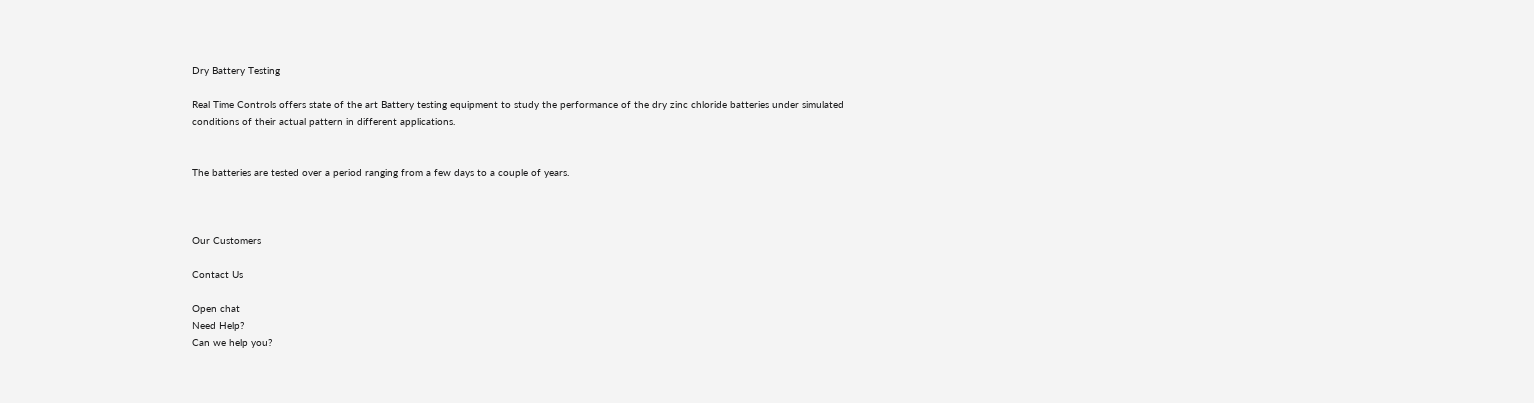Dry Battery Testing

Real Time Controls offers state of the art Battery testing equipment to study the performance of the dry zinc chloride batteries under simulated conditions of their actual pattern in different applications.


The batteries are tested over a period ranging from a few days to a couple of years.



Our Customers

Contact Us

Open chat
Need Help?
Can we help you?